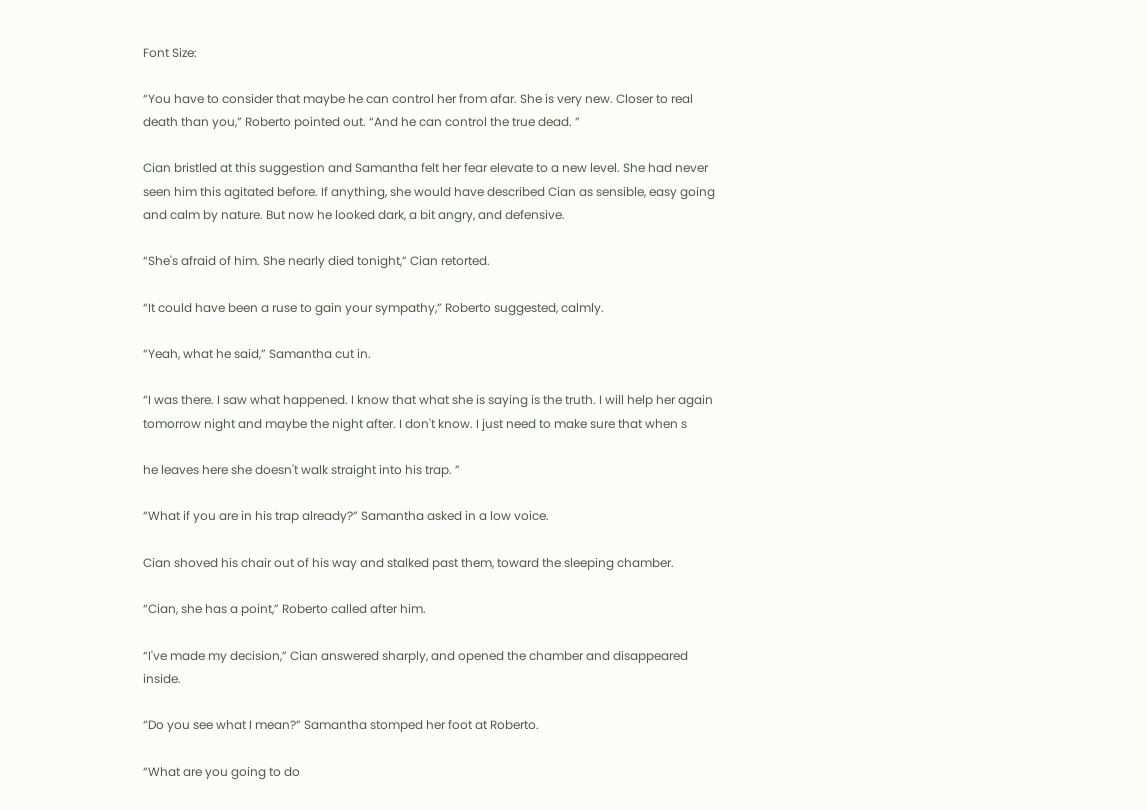Font Size:

“You have to consider that maybe he can control her from afar. She is very new. Closer to real death than you,” Roberto pointed out. “And he can control the true dead. ”

Cian bristled at this suggestion and Samantha felt her fear elevate to a new level. She had never seen him this agitated before. If anything, she would have described Cian as sensible, easy going and calm by nature. But now he looked dark, a bit angry, and defensive.

“She's afraid of him. She nearly died tonight,” Cian retorted.

“It could have been a ruse to gain your sympathy,” Roberto suggested, calmly.

“Yeah, what he said,” Samantha cut in.

“I was there. I saw what happened. I know that what she is saying is the truth. I will help her again tomorrow night and maybe the night after. I don't know. I just need to make sure that when s

he leaves here she doesn't walk straight into his trap. ”

“What if you are in his trap already?” Samantha asked in a low voice.

Cian shoved his chair out of his way and stalked past them, toward the sleeping chamber.

“Cian, she has a point,” Roberto called after him.

“I've made my decision,” Cian answered sharply, and opened the chamber and disappeared inside.

“Do you see what I mean?” Samantha stomped her foot at Roberto.

“What are you going to do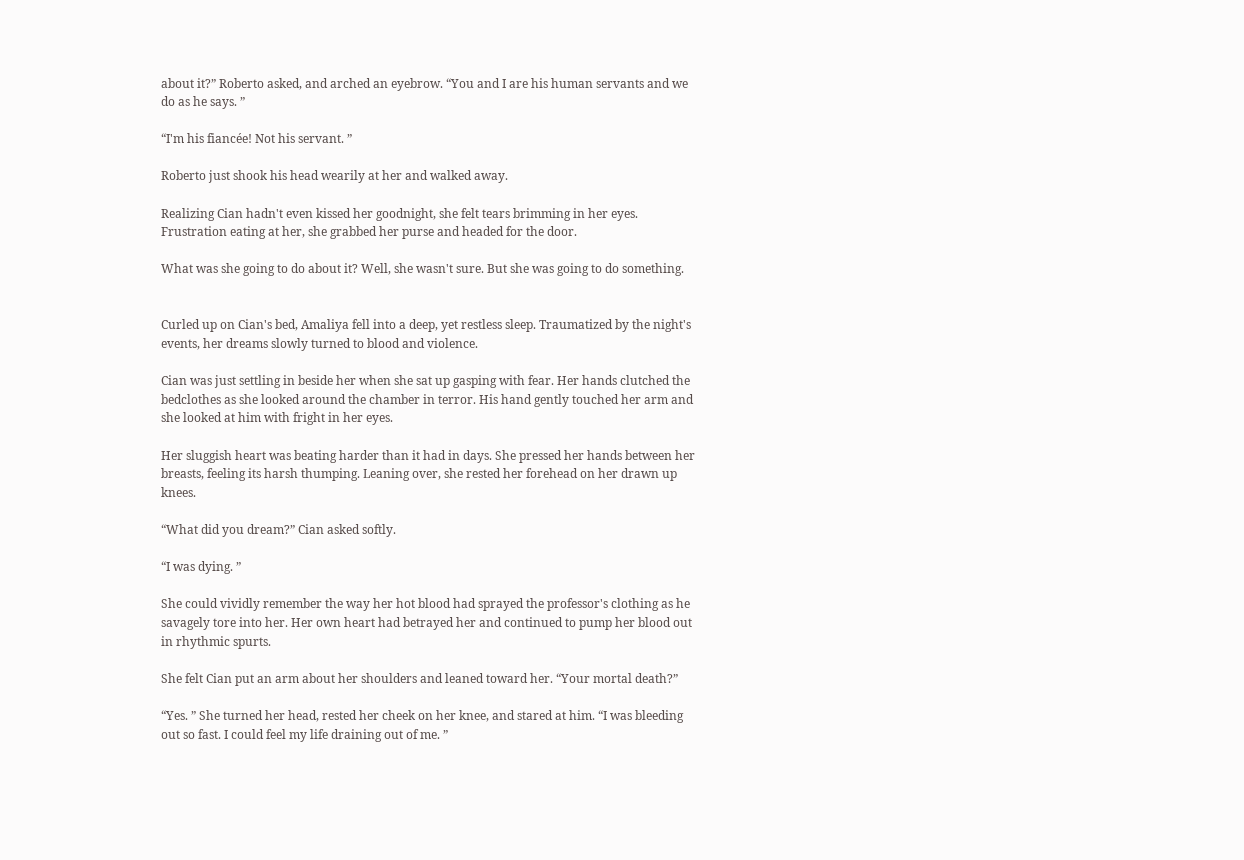about it?” Roberto asked, and arched an eyebrow. “You and I are his human servants and we do as he says. ”

“I'm his fiancée! Not his servant. ”

Roberto just shook his head wearily at her and walked away.

Realizing Cian hadn't even kissed her goodnight, she felt tears brimming in her eyes. Frustration eating at her, she grabbed her purse and headed for the door.

What was she going to do about it? Well, she wasn't sure. But she was going to do something.


Curled up on Cian's bed, Amaliya fell into a deep, yet restless sleep. Traumatized by the night's events, her dreams slowly turned to blood and violence.

Cian was just settling in beside her when she sat up gasping with fear. Her hands clutched the bedclothes as she looked around the chamber in terror. His hand gently touched her arm and she looked at him with fright in her eyes.

Her sluggish heart was beating harder than it had in days. She pressed her hands between her breasts, feeling its harsh thumping. Leaning over, she rested her forehead on her drawn up knees.

“What did you dream?” Cian asked softly.

“I was dying. ”

She could vividly remember the way her hot blood had sprayed the professor's clothing as he savagely tore into her. Her own heart had betrayed her and continued to pump her blood out in rhythmic spurts.

She felt Cian put an arm about her shoulders and leaned toward her. “Your mortal death?”

“Yes. ” She turned her head, rested her cheek on her knee, and stared at him. “I was bleeding out so fast. I could feel my life draining out of me. ”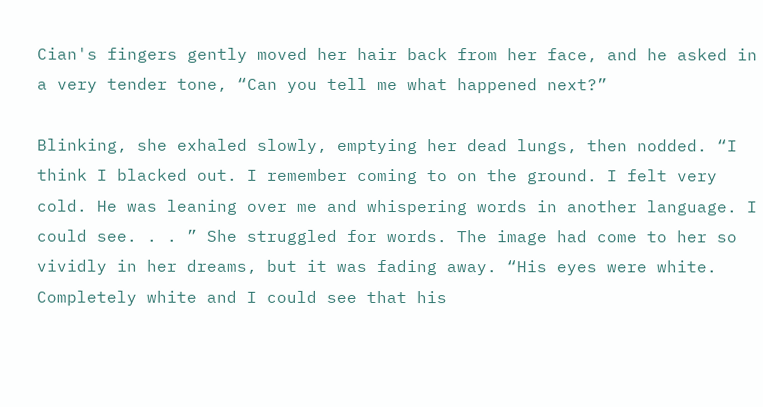Cian's fingers gently moved her hair back from her face, and he asked in a very tender tone, “Can you tell me what happened next?”

Blinking, she exhaled slowly, emptying her dead lungs, then nodded. “I think I blacked out. I remember coming to on the ground. I felt very cold. He was leaning over me and whispering words in another language. I could see. . . ” She struggled for words. The image had come to her so vividly in her dreams, but it was fading away. “His eyes were white. Completely white and I could see that his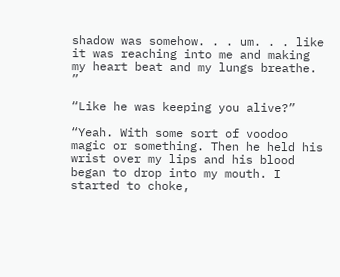shadow was somehow. . . um. . . like it was reaching into me and making my heart beat and my lungs breathe. ”

“Like he was keeping you alive?”

“Yeah. With some sort of voodoo magic or something. Then he held his wrist over my lips and his blood began to drop into my mouth. I started to choke,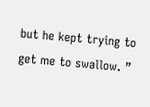but he kept trying to get me to swallow. ”